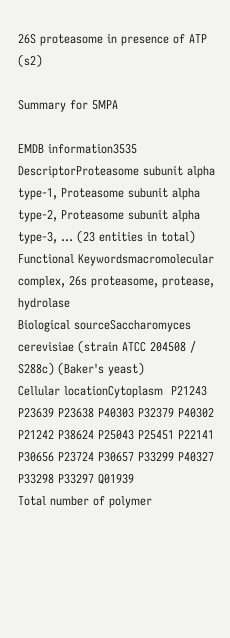26S proteasome in presence of ATP (s2)

Summary for 5MPA

EMDB information3535
DescriptorProteasome subunit alpha type-1, Proteasome subunit alpha type-2, Proteasome subunit alpha type-3, ... (23 entities in total)
Functional Keywordsmacromolecular complex, 26s proteasome, protease, hydrolase
Biological sourceSaccharomyces cerevisiae (strain ATCC 204508 / S288c) (Baker's yeast)
Cellular locationCytoplasm  P21243 P23639 P23638 P40303 P32379 P40302 P21242 P38624 P25043 P25451 P22141 P30656 P23724 P30657 P33299 P40327 P33298 P33297 Q01939
Total number of polymer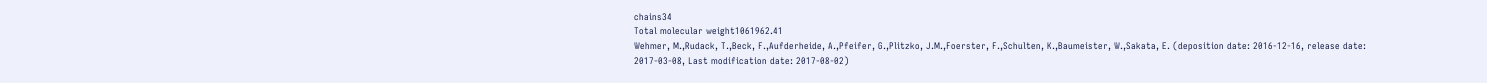chains34
Total molecular weight1061962.41
Wehmer, M.,Rudack, T.,Beck, F.,Aufderheide, A.,Pfeifer, G.,Plitzko, J.M.,Foerster, F.,Schulten, K.,Baumeister, W.,Sakata, E. (deposition date: 2016-12-16, release date: 2017-03-08, Last modification date: 2017-08-02)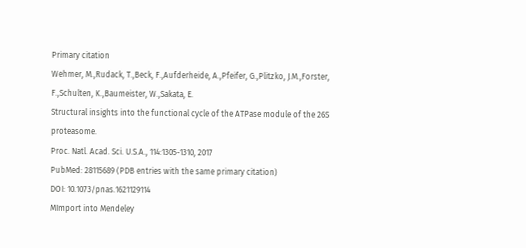Primary citation
Wehmer, M.,Rudack, T.,Beck, F.,Aufderheide, A.,Pfeifer, G.,Plitzko, J.M.,Forster, F.,Schulten, K.,Baumeister, W.,Sakata, E.
Structural insights into the functional cycle of the ATPase module of the 26S proteasome.
Proc. Natl. Acad. Sci. U.S.A., 114:1305-1310, 2017
PubMed: 28115689 (PDB entries with the same primary citation)
DOI: 10.1073/pnas.1621129114
MImport into Mendeley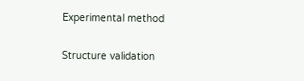Experimental method

Structure validation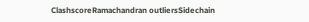ClashscoreRamachandran outliersSidechain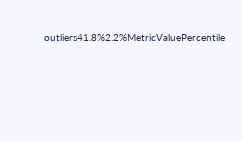outliers41.8%2.2%MetricValuePercentile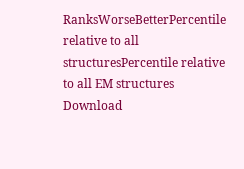RanksWorseBetterPercentile relative to all structuresPercentile relative to all EM structures
Download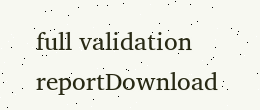full validation reportDownload